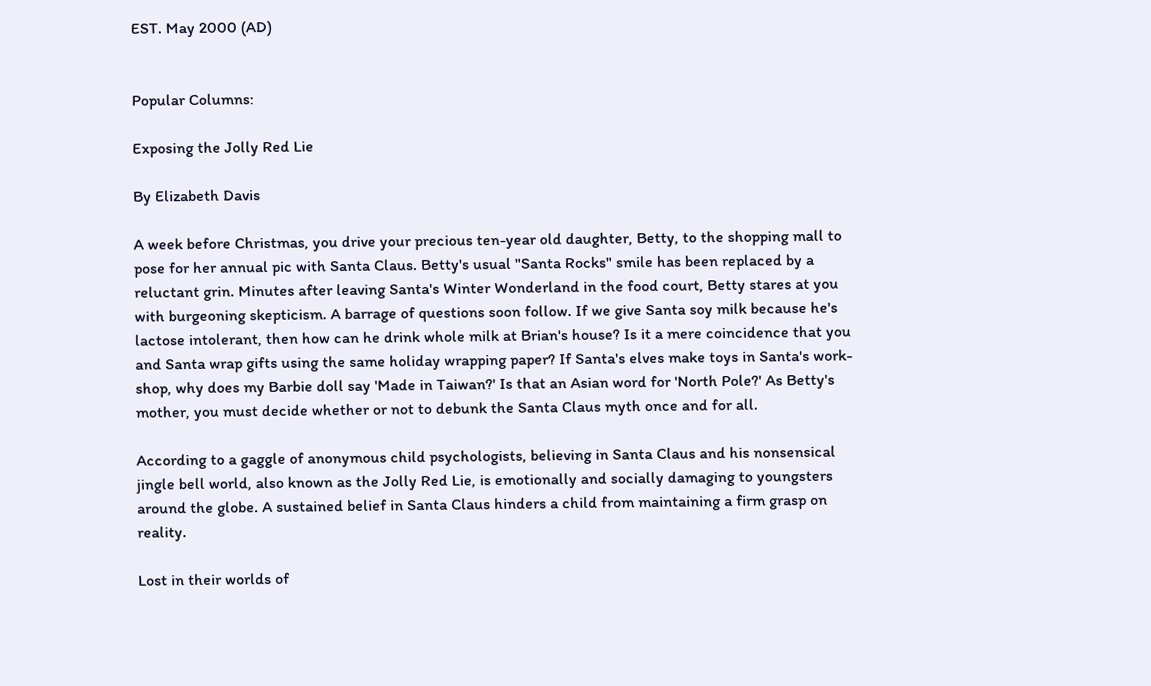EST. May 2000 (AD)


Popular Columns:

Exposing the Jolly Red Lie

By Elizabeth Davis

A week before Christmas, you drive your precious ten-year old daughter, Betty, to the shopping mall to pose for her annual pic with Santa Claus. Betty's usual "Santa Rocks" smile has been replaced by a reluctant grin. Minutes after leaving Santa's Winter Wonderland in the food court, Betty stares at you with burgeoning skepticism. A barrage of questions soon follow. If we give Santa soy milk because he's lactose intolerant, then how can he drink whole milk at Brian's house? Is it a mere coincidence that you and Santa wrap gifts using the same holiday wrapping paper? If Santa's elves make toys in Santa's work-shop, why does my Barbie doll say 'Made in Taiwan?' Is that an Asian word for 'North Pole?' As Betty's mother, you must decide whether or not to debunk the Santa Claus myth once and for all.

According to a gaggle of anonymous child psychologists, believing in Santa Claus and his nonsensical jingle bell world, also known as the Jolly Red Lie, is emotionally and socially damaging to youngsters around the globe. A sustained belief in Santa Claus hinders a child from maintaining a firm grasp on reality.

Lost in their worlds of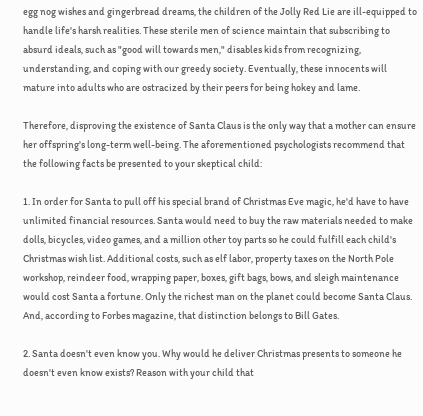egg nog wishes and gingerbread dreams, the children of the Jolly Red Lie are ill-equipped to handle life's harsh realities. These sterile men of science maintain that subscribing to absurd ideals, such as "good will towards men," disables kids from recognizing, understanding, and coping with our greedy society. Eventually, these innocents will mature into adults who are ostracized by their peers for being hokey and lame.

Therefore, disproving the existence of Santa Claus is the only way that a mother can ensure her offspring's long-term well-being. The aforementioned psychologists recommend that the following facts be presented to your skeptical child:

1. In order for Santa to pull off his special brand of Christmas Eve magic, he'd have to have unlimited financial resources. Santa would need to buy the raw materials needed to make dolls, bicycles, video games, and a million other toy parts so he could fulfill each child's Christmas wish list. Additional costs, such as elf labor, property taxes on the North Pole workshop, reindeer food, wrapping paper, boxes, gift bags, bows, and sleigh maintenance would cost Santa a fortune. Only the richest man on the planet could become Santa Claus. And, according to Forbes magazine, that distinction belongs to Bill Gates.

2. Santa doesn't even know you. Why would he deliver Christmas presents to someone he doesn't even know exists? Reason with your child that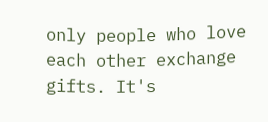only people who love each other exchange gifts. It's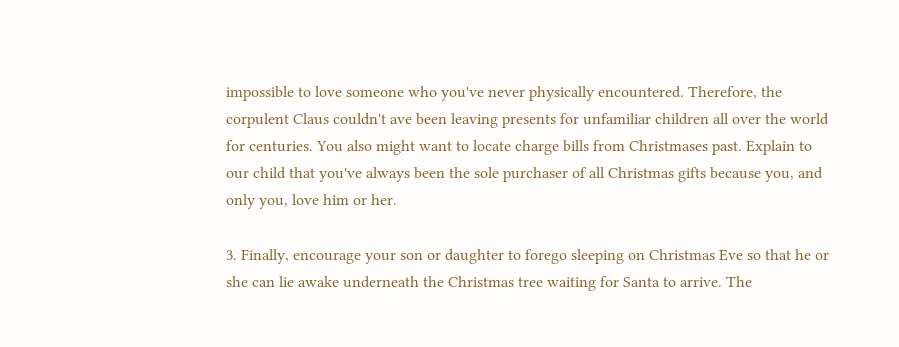impossible to love someone who you've never physically encountered. Therefore, the corpulent Claus couldn't ave been leaving presents for unfamiliar children all over the world for centuries. You also might want to locate charge bills from Christmases past. Explain to our child that you've always been the sole purchaser of all Christmas gifts because you, and only you, love him or her.

3. Finally, encourage your son or daughter to forego sleeping on Christmas Eve so that he or she can lie awake underneath the Christmas tree waiting for Santa to arrive. The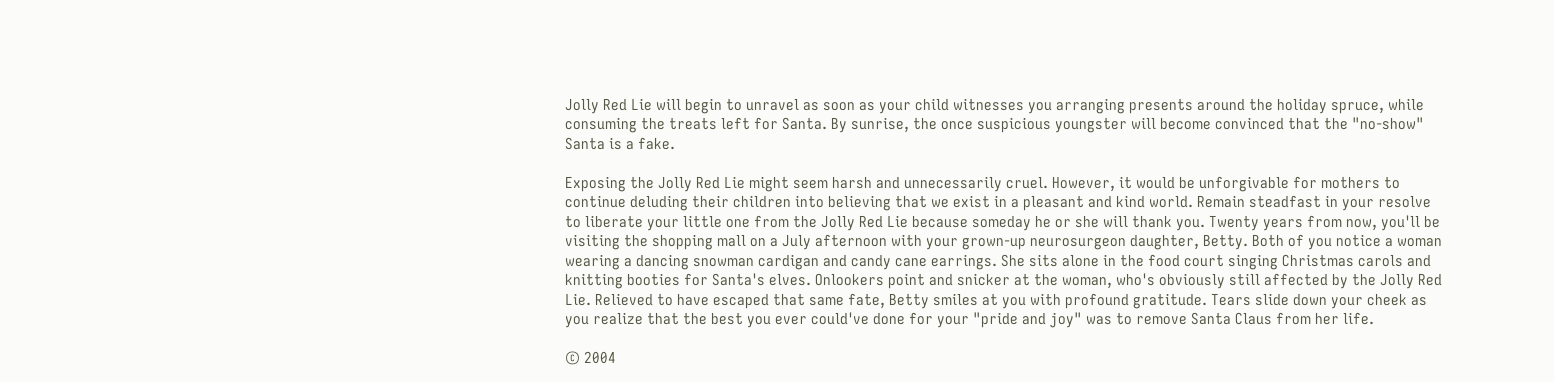Jolly Red Lie will begin to unravel as soon as your child witnesses you arranging presents around the holiday spruce, while consuming the treats left for Santa. By sunrise, the once suspicious youngster will become convinced that the "no-show" Santa is a fake.

Exposing the Jolly Red Lie might seem harsh and unnecessarily cruel. However, it would be unforgivable for mothers to continue deluding their children into believing that we exist in a pleasant and kind world. Remain steadfast in your resolve to liberate your little one from the Jolly Red Lie because someday he or she will thank you. Twenty years from now, you'll be visiting the shopping mall on a July afternoon with your grown-up neurosurgeon daughter, Betty. Both of you notice a woman wearing a dancing snowman cardigan and candy cane earrings. She sits alone in the food court singing Christmas carols and knitting booties for Santa's elves. Onlookers point and snicker at the woman, who's obviously still affected by the Jolly Red Lie. Relieved to have escaped that same fate, Betty smiles at you with profound gratitude. Tears slide down your cheek as you realize that the best you ever could've done for your "pride and joy" was to remove Santa Claus from her life.

© 2004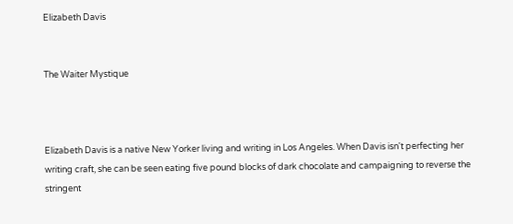Elizabeth Davis


The Waiter Mystique



Elizabeth Davis is a native New Yorker living and writing in Los Angeles. When Davis isn't perfecting her writing craft, she can be seen eating five pound blocks of dark chocolate and campaigning to reverse the stringent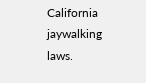California jaywalking laws.